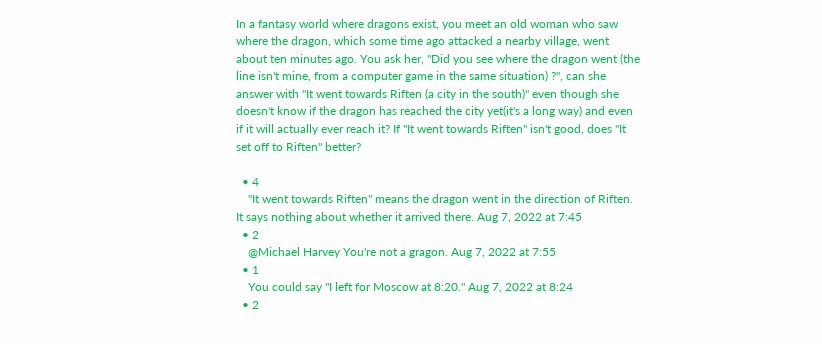In a fantasy world where dragons exist, you meet an old woman who saw where the dragon, which some time ago attacked a nearby village, went about ten minutes ago. You ask her, "Did you see where the dragon went (the line isn't mine, from a computer game in the same situation) ?", can she answer with "It went towards Riften (a city in the south)" even though she doesn't know if the dragon has reached the city yet(it's a long way) and even if it will actually ever reach it? If "It went towards Riften" isn't good, does "It set off to Riften" better?

  • 4
    "It went towards Riften" means the dragon went in the direction of Riften. It says nothing about whether it arrived there. Aug 7, 2022 at 7:45
  • 2
    @Michael Harvey You're not a gragon. Aug 7, 2022 at 7:55
  • 1
    You could say "I left for Moscow at 8:20." Aug 7, 2022 at 8:24
  • 2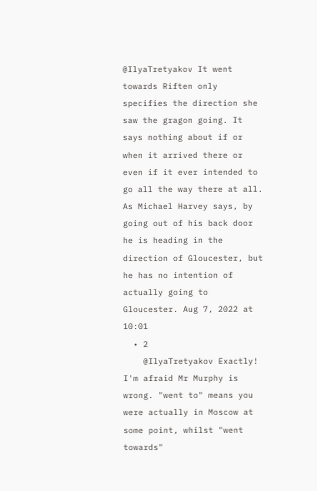@IlyaTretyakov It went towards Riften only specifies the direction she saw the gragon going. It says nothing about if or when it arrived there or even if it ever intended to go all the way there at all. As Michael Harvey says, by going out of his back door he is heading in the direction of Gloucester, but he has no intention of actually going to Gloucester. Aug 7, 2022 at 10:01
  • 2
    @IlyaTretyakov Exactly! I'm afraid Mr Murphy is wrong. "went to" means you were actually in Moscow at some point, whilst "went towards"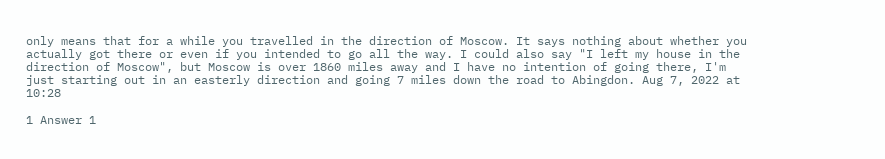only means that for a while you travelled in the direction of Moscow. It says nothing about whether you actually got there or even if you intended to go all the way. I could also say "I left my house in the direction of Moscow", but Moscow is over 1860 miles away and I have no intention of going there, I'm just starting out in an easterly direction and going 7 miles down the road to Abingdon. Aug 7, 2022 at 10:28

1 Answer 1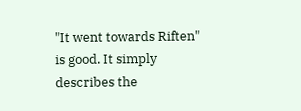"It went towards Riften" is good. It simply describes the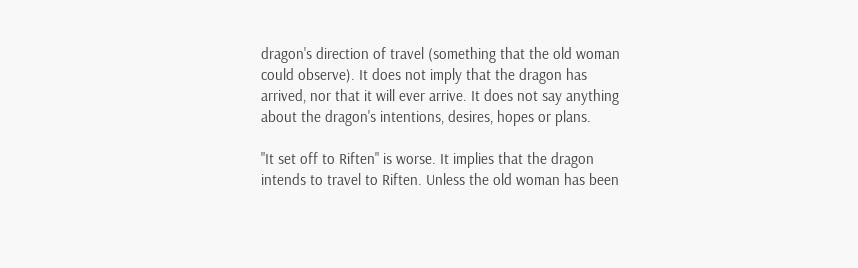dragon's direction of travel (something that the old woman could observe). It does not imply that the dragon has arrived, nor that it will ever arrive. It does not say anything about the dragon's intentions, desires, hopes or plans.

"It set off to Riften" is worse. It implies that the dragon intends to travel to Riften. Unless the old woman has been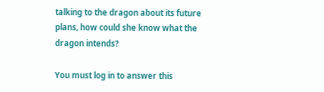talking to the dragon about its future plans, how could she know what the dragon intends?

You must log in to answer this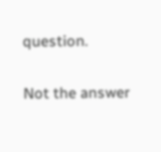question.

Not the answer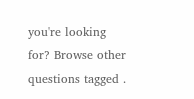you're looking for? Browse other questions tagged .